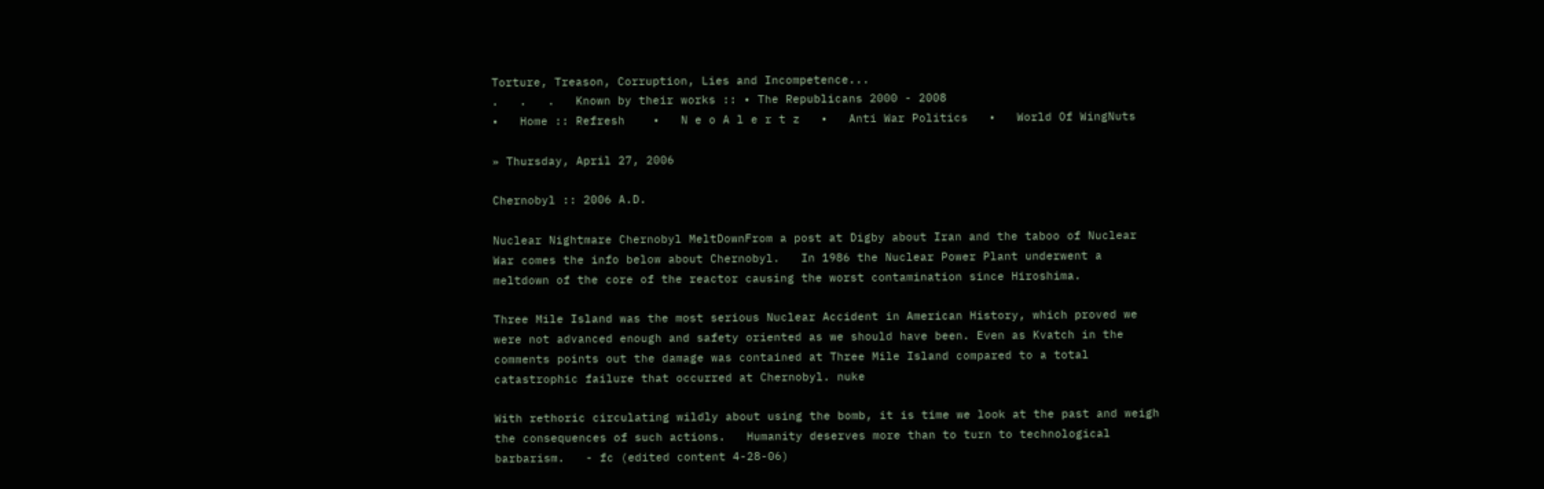Torture, Treason, Corruption, Lies and Incompetence...
.   .   .   Known by their works :: • The Republicans 2000 - 2008
•   Home :: Refresh    •   N e o A l e r t z   •   Anti War Politics   •   World Of WingNuts

» Thursday, April 27, 2006

Chernobyl :: 2006 A.D.

Nuclear Nightmare Chernobyl MeltDownFrom a post at Digby about Iran and the taboo of Nuclear War comes the info below about Chernobyl.   In 1986 the Nuclear Power Plant underwent a meltdown of the core of the reactor causing the worst contamination since Hiroshima.

Three Mile Island was the most serious Nuclear Accident in American History, which proved we were not advanced enough and safety oriented as we should have been. Even as Kvatch in the comments points out the damage was contained at Three Mile Island compared to a total catastrophic failure that occurred at Chernobyl. nuke

With rethoric circulating wildly about using the bomb, it is time we look at the past and weigh the consequences of such actions.   Humanity deserves more than to turn to technological barbarism.   - fc (edited content 4-28-06)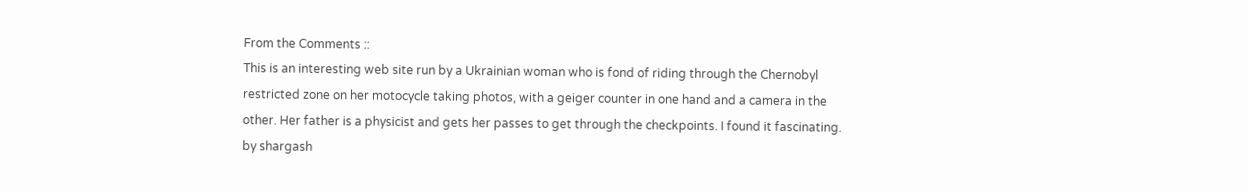From the Comments ::
This is an interesting web site run by a Ukrainian woman who is fond of riding through the Chernobyl restricted zone on her motocycle taking photos, with a geiger counter in one hand and a camera in the other. Her father is a physicist and gets her passes to get through the checkpoints. I found it fascinating.
by shargash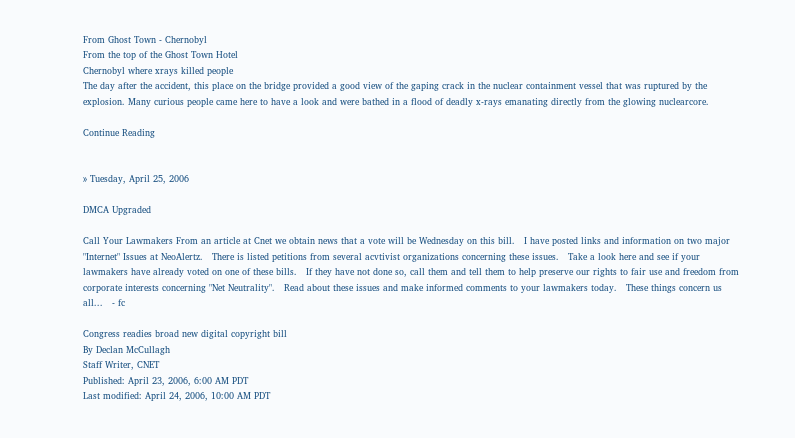From Ghost Town - Chernobyl
From the top of the Ghost Town Hotel
Chernobyl where xrays killed people
The day after the accident, this place on the bridge provided a good view of the gaping crack in the nuclear containment vessel that was ruptured by the explosion. Many curious people came here to have a look and were bathed in a flood of deadly x-rays emanating directly from the glowing nuclearcore.

Continue Reading


» Tuesday, April 25, 2006

DMCA Upgraded

Call Your Lawmakers From an article at Cnet we obtain news that a vote will be Wednesday on this bill.   I have posted links and information on two major "Internet" Issues at NeoAlertz.   There is listed petitions from several acvtivist organizations concerning these issues.   Take a look here and see if your lawmakers have already voted on one of these bills.   If they have not done so, call them and tell them to help preserve our rights to fair use and freedom from corporate interests concerning "Net Neutrality".   Read about these issues and make informed comments to your lawmakers today.   These things concern us all...   - fc

Congress readies broad new digital copyright bill
By Declan McCullagh
Staff Writer, CNET
Published: April 23, 2006, 6:00 AM PDT
Last modified: April 24, 2006, 10:00 AM PDT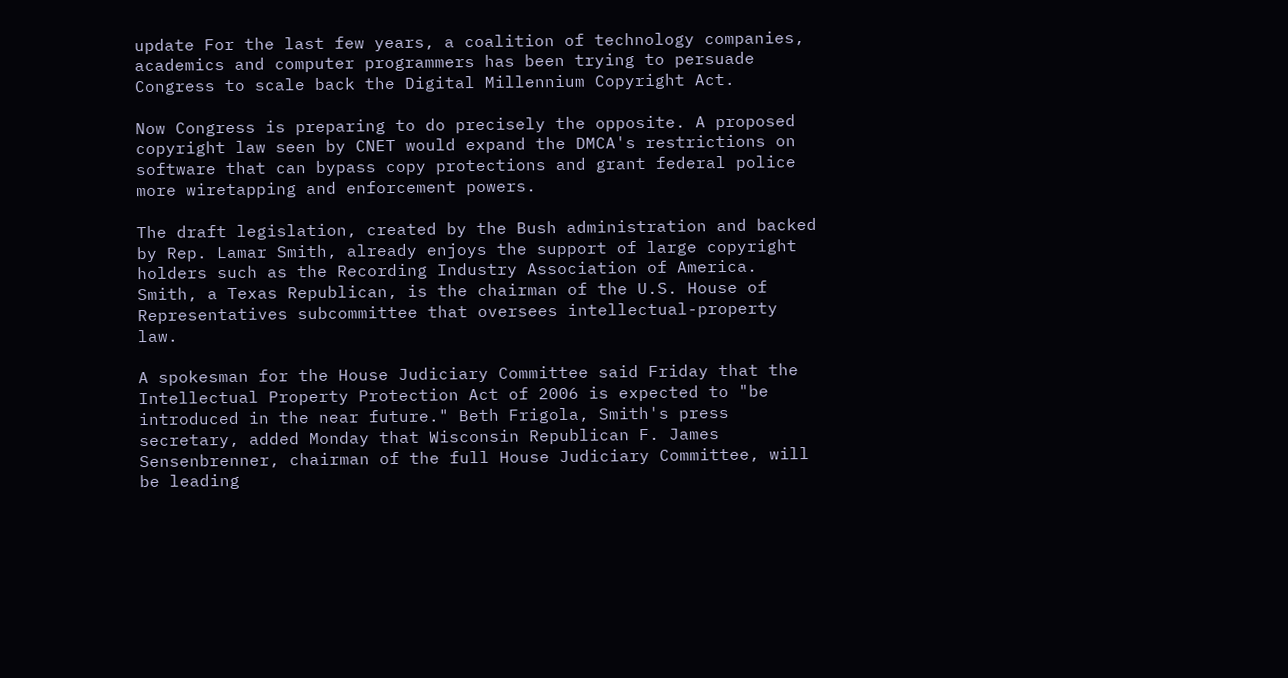update For the last few years, a coalition of technology companies, academics and computer programmers has been trying to persuade Congress to scale back the Digital Millennium Copyright Act.

Now Congress is preparing to do precisely the opposite. A proposed copyright law seen by CNET would expand the DMCA's restrictions on software that can bypass copy protections and grant federal police more wiretapping and enforcement powers.

The draft legislation, created by the Bush administration and backed by Rep. Lamar Smith, already enjoys the support of large copyright holders such as the Recording Industry Association of America. Smith, a Texas Republican, is the chairman of the U.S. House of Representatives subcommittee that oversees intellectual-property law.

A spokesman for the House Judiciary Committee said Friday that the Intellectual Property Protection Act of 2006 is expected to "be introduced in the near future." Beth Frigola, Smith's press secretary, added Monday that Wisconsin Republican F. James Sensenbrenner, chairman of the full House Judiciary Committee, will be leading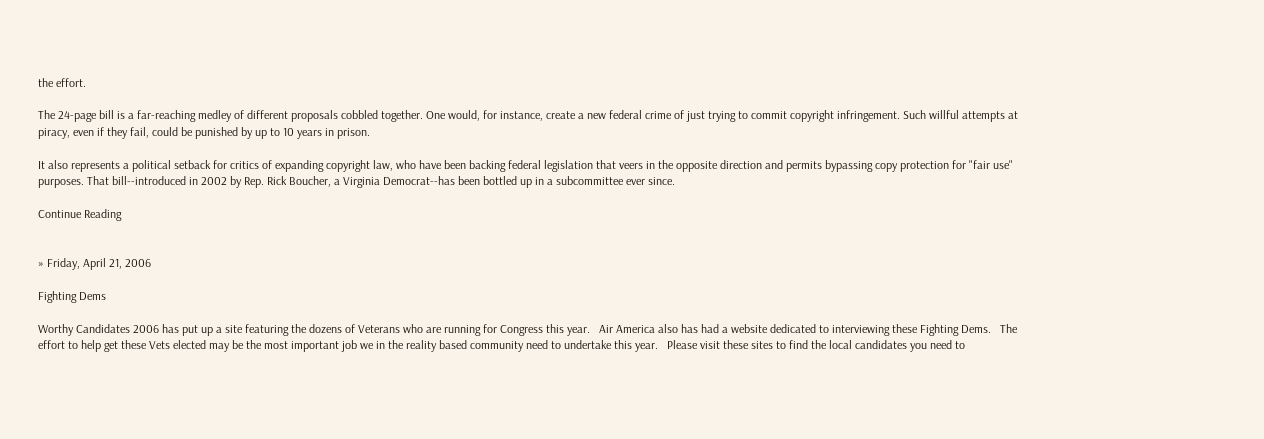the effort.

The 24-page bill is a far-reaching medley of different proposals cobbled together. One would, for instance, create a new federal crime of just trying to commit copyright infringement. Such willful attempts at piracy, even if they fail, could be punished by up to 10 years in prison.

It also represents a political setback for critics of expanding copyright law, who have been backing federal legislation that veers in the opposite direction and permits bypassing copy protection for "fair use" purposes. That bill--introduced in 2002 by Rep. Rick Boucher, a Virginia Democrat--has been bottled up in a subcommittee ever since.

Continue Reading


» Friday, April 21, 2006

Fighting Dems

Worthy Candidates 2006 has put up a site featuring the dozens of Veterans who are running for Congress this year.   Air America also has had a website dedicated to interviewing these Fighting Dems.   The effort to help get these Vets elected may be the most important job we in the reality based community need to undertake this year.   Please visit these sites to find the local candidates you need to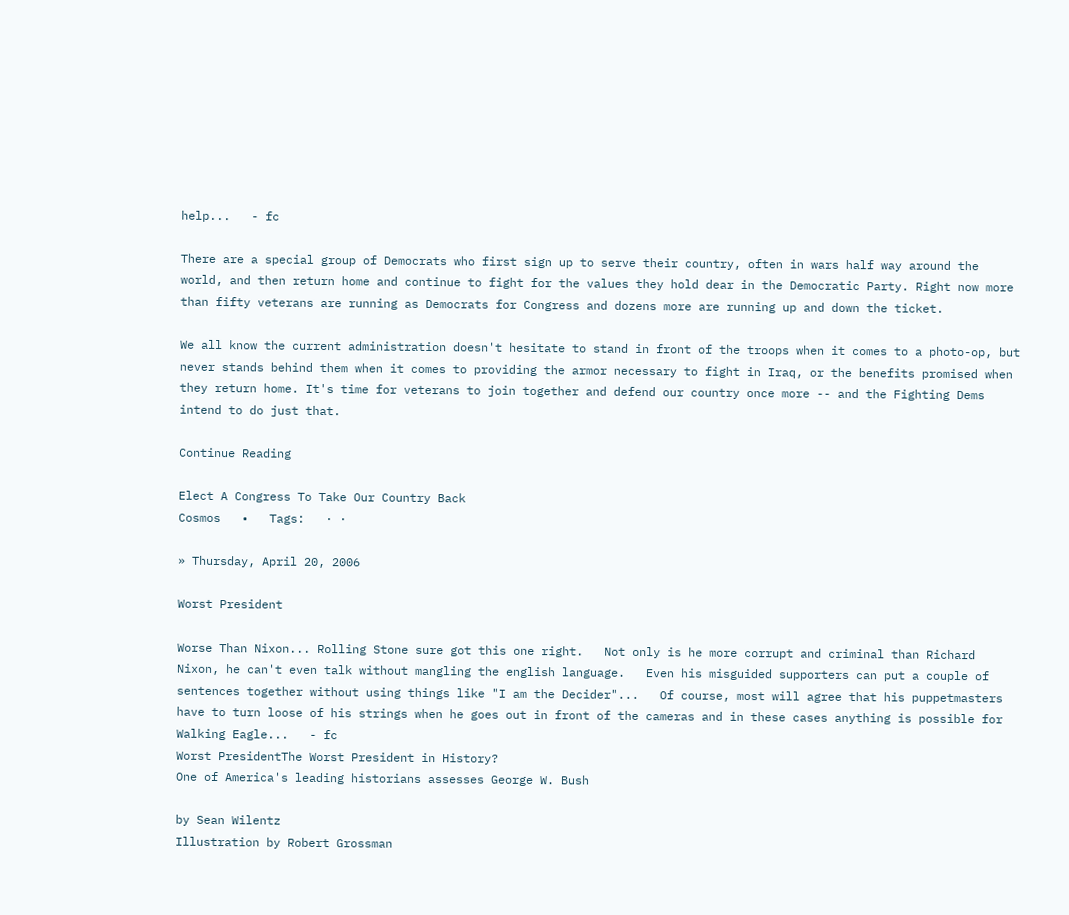help...   - fc

There are a special group of Democrats who first sign up to serve their country, often in wars half way around the world, and then return home and continue to fight for the values they hold dear in the Democratic Party. Right now more than fifty veterans are running as Democrats for Congress and dozens more are running up and down the ticket.

We all know the current administration doesn't hesitate to stand in front of the troops when it comes to a photo-op, but never stands behind them when it comes to providing the armor necessary to fight in Iraq, or the benefits promised when they return home. It's time for veterans to join together and defend our country once more -- and the Fighting Dems intend to do just that.

Continue Reading

Elect A Congress To Take Our Country Back
Cosmos   •   Tags:   · ·

» Thursday, April 20, 2006

Worst President

Worse Than Nixon... Rolling Stone sure got this one right.   Not only is he more corrupt and criminal than Richard Nixon, he can't even talk without mangling the english language.   Even his misguided supporters can put a couple of sentences together without using things like "I am the Decider"...   Of course, most will agree that his puppetmasters have to turn loose of his strings when he goes out in front of the cameras and in these cases anything is possible for Walking Eagle...   - fc
Worst PresidentThe Worst President in History?
One of America's leading historians assesses George W. Bush

by Sean Wilentz
Illustration by Robert Grossman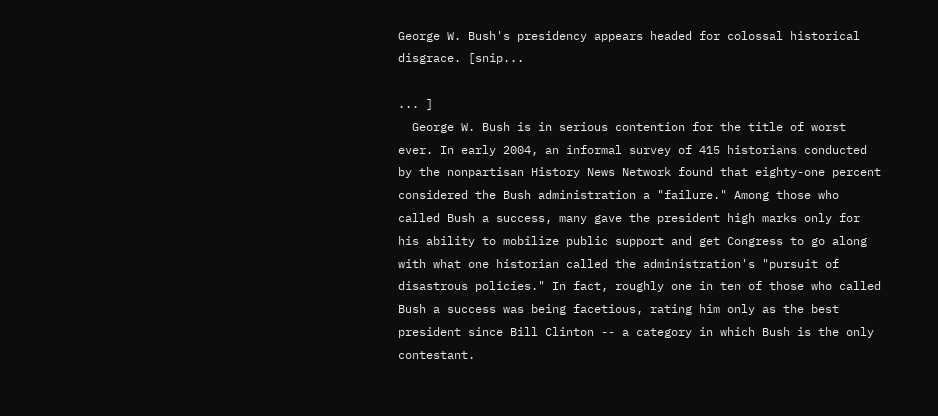George W. Bush's presidency appears headed for colossal historical disgrace. [snip...

... ]
  George W. Bush is in serious contention for the title of worst ever. In early 2004, an informal survey of 415 historians conducted by the nonpartisan History News Network found that eighty-one percent considered the Bush administration a "failure." Among those who called Bush a success, many gave the president high marks only for his ability to mobilize public support and get Congress to go along with what one historian called the administration's "pursuit of disastrous policies." In fact, roughly one in ten of those who called Bush a success was being facetious, rating him only as the best president since Bill Clinton -- a category in which Bush is the only contestant.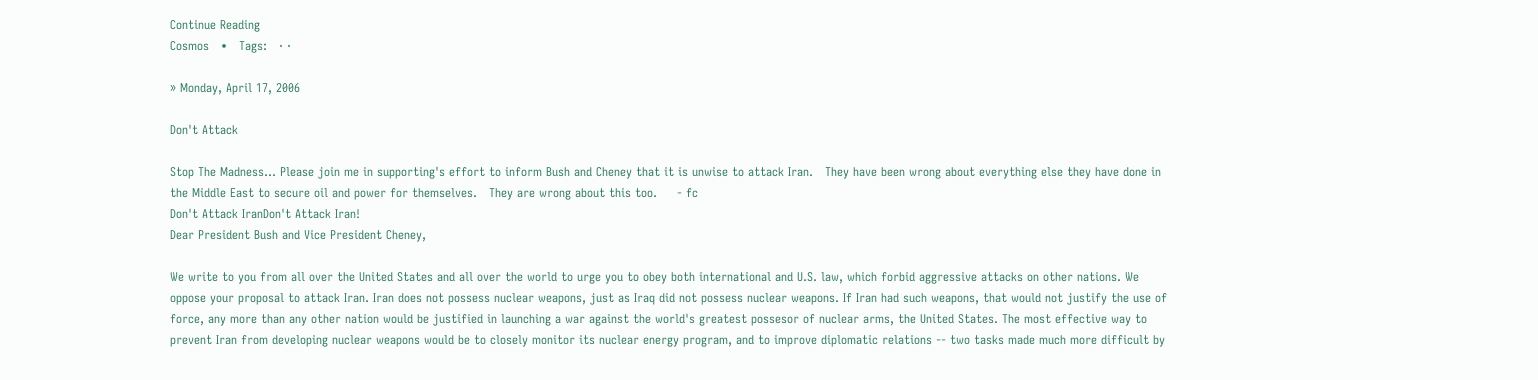Continue Reading
Cosmos   •   Tags:   · ·

» Monday, April 17, 2006

Don't Attack

Stop The Madness... Please join me in supporting's effort to inform Bush and Cheney that it is unwise to attack Iran.   They have been wrong about everything else they have done in the Middle East to secure oil and power for themselves.   They are wrong about this too.     - fc
Don't Attack IranDon't Attack Iran!
Dear President Bush and Vice President Cheney,

We write to you from all over the United States and all over the world to urge you to obey both international and U.S. law, which forbid aggressive attacks on other nations. We oppose your proposal to attack Iran. Iran does not possess nuclear weapons, just as Iraq did not possess nuclear weapons. If Iran had such weapons, that would not justify the use of force, any more than any other nation would be justified in launching a war against the world's greatest possesor of nuclear arms, the United States. The most effective way to prevent Iran from developing nuclear weapons would be to closely monitor its nuclear energy program, and to improve diplomatic relations -- two tasks made much more difficult by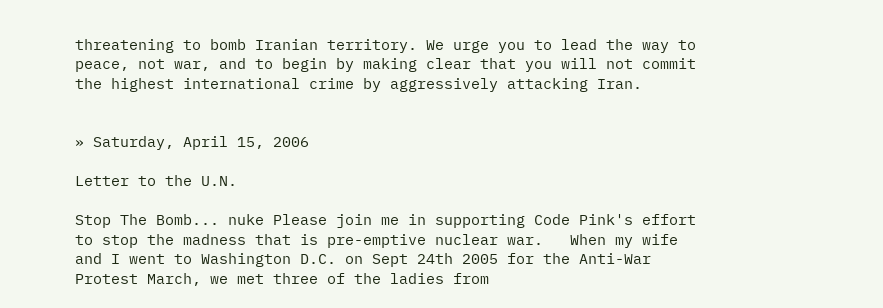threatening to bomb Iranian territory. We urge you to lead the way to peace, not war, and to begin by making clear that you will not commit the highest international crime by aggressively attacking Iran.


» Saturday, April 15, 2006

Letter to the U.N.

Stop The Bomb... nuke Please join me in supporting Code Pink's effort to stop the madness that is pre-emptive nuclear war.   When my wife and I went to Washington D.C. on Sept 24th 2005 for the Anti-War Protest March, we met three of the ladies from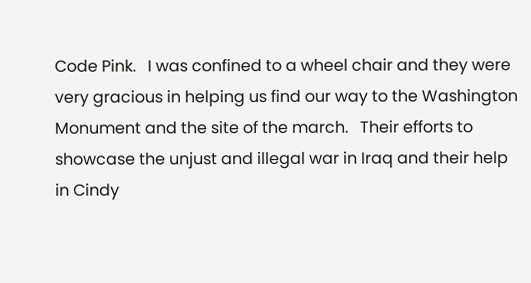Code Pink.   I was confined to a wheel chair and they were very gracious in helping us find our way to the Washington Monument and the site of the march.   Their efforts to showcase the unjust and illegal war in Iraq and their help in Cindy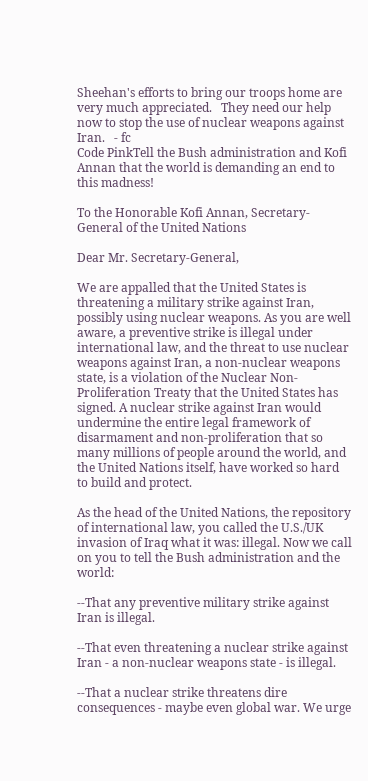Sheehan's efforts to bring our troops home are very much appreciated.   They need our help now to stop the use of nuclear weapons against Iran.   - fc
Code PinkTell the Bush administration and Kofi Annan that the world is demanding an end to this madness!

To the Honorable Kofi Annan, Secretary-General of the United Nations

Dear Mr. Secretary-General,

We are appalled that the United States is threatening a military strike against Iran, possibly using nuclear weapons. As you are well aware, a preventive strike is illegal under international law, and the threat to use nuclear weapons against Iran, a non-nuclear weapons state, is a violation of the Nuclear Non-Proliferation Treaty that the United States has signed. A nuclear strike against Iran would undermine the entire legal framework of disarmament and non-proliferation that so many millions of people around the world, and the United Nations itself, have worked so hard to build and protect.

As the head of the United Nations, the repository of international law, you called the U.S./UK invasion of Iraq what it was: illegal. Now we call on you to tell the Bush administration and the world:

--That any preventive military strike against Iran is illegal.

--That even threatening a nuclear strike against Iran - a non-nuclear weapons state - is illegal.

--That a nuclear strike threatens dire consequences - maybe even global war. We urge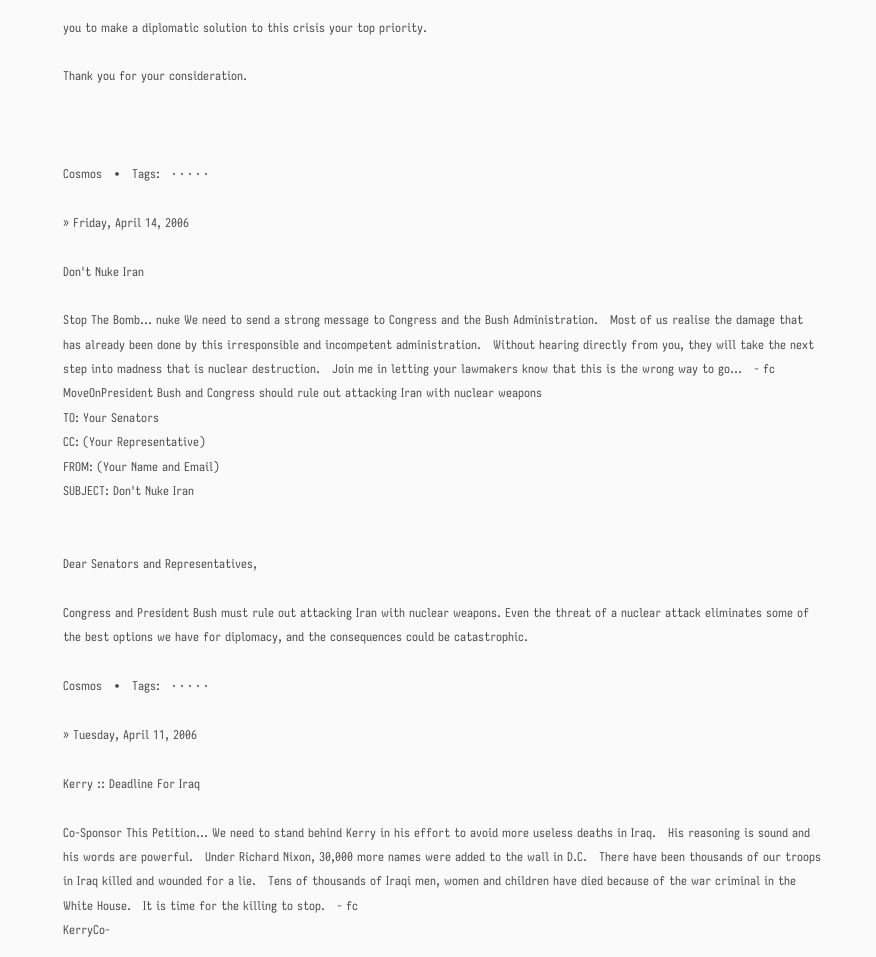you to make a diplomatic solution to this crisis your top priority.

Thank you for your consideration.



Cosmos   •   Tags:   · · · · ·

» Friday, April 14, 2006

Don't Nuke Iran

Stop The Bomb... nuke We need to send a strong message to Congress and the Bush Administration.   Most of us realise the damage that has already been done by this irresponsible and incompetent administration.   Without hearing directly from you, they will take the next step into madness that is nuclear destruction.   Join me in letting your lawmakers know that this is the wrong way to go...   - fc
MoveOnPresident Bush and Congress should rule out attacking Iran with nuclear weapons
TO: Your Senators
CC: (Your Representative)
FROM: (Your Name and Email)
SUBJECT: Don't Nuke Iran


Dear Senators and Representatives,

Congress and President Bush must rule out attacking Iran with nuclear weapons. Even the threat of a nuclear attack eliminates some of the best options we have for diplomacy, and the consequences could be catastrophic.

Cosmos   •   Tags:   · · · · ·

» Tuesday, April 11, 2006

Kerry :: Deadline For Iraq

Co-Sponsor This Petition... We need to stand behind Kerry in his effort to avoid more useless deaths in Iraq.   His reasoning is sound and his words are powerful.   Under Richard Nixon, 30,000 more names were added to the wall in D.C.   There have been thousands of our troops in Iraq killed and wounded for a lie.   Tens of thousands of Iraqi men, women and children have died because of the war criminal in the White House.   It is time for the killing to stop.   - fc
KerryCo-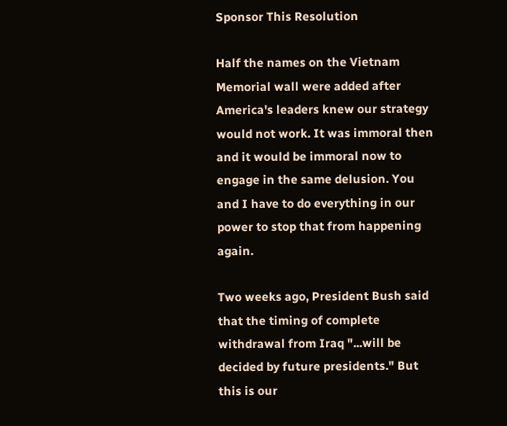Sponsor This Resolution

Half the names on the Vietnam Memorial wall were added after America's leaders knew our strategy would not work. It was immoral then and it would be immoral now to engage in the same delusion. You and I have to do everything in our power to stop that from happening again.

Two weeks ago, President Bush said that the timing of complete withdrawal from Iraq "...will be decided by future presidents." But this is our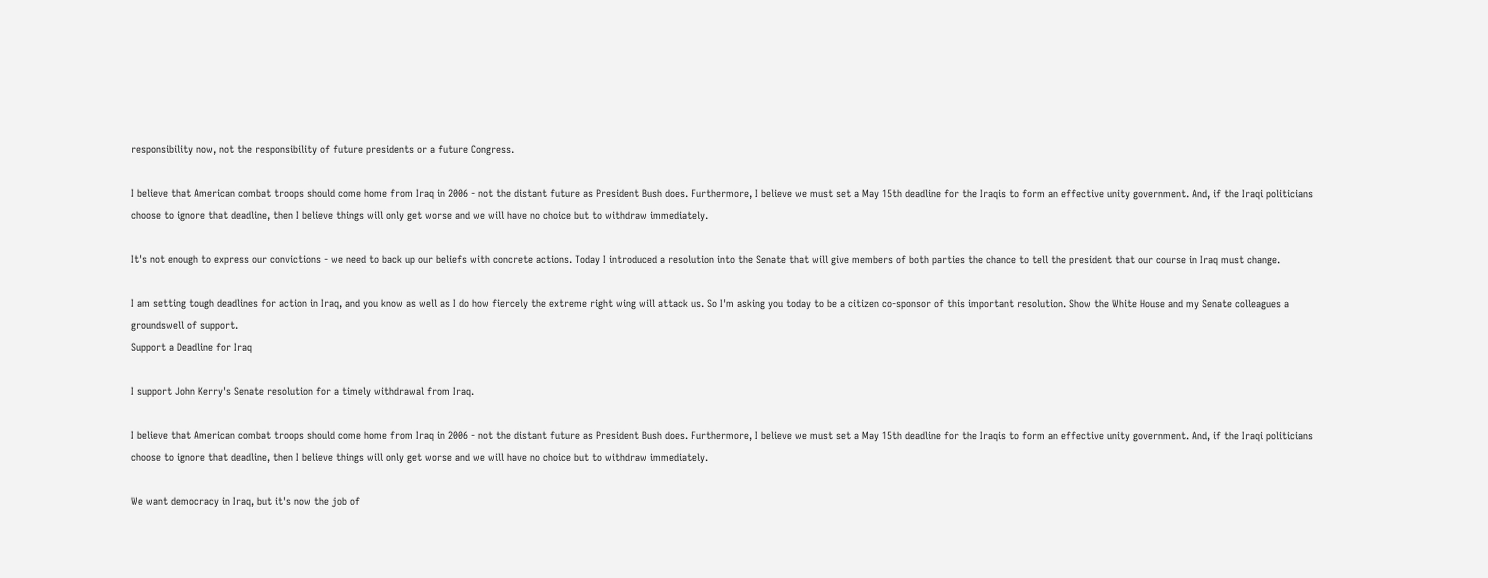responsibility now, not the responsibility of future presidents or a future Congress.

I believe that American combat troops should come home from Iraq in 2006 - not the distant future as President Bush does. Furthermore, I believe we must set a May 15th deadline for the Iraqis to form an effective unity government. And, if the Iraqi politicians choose to ignore that deadline, then I believe things will only get worse and we will have no choice but to withdraw immediately.

It's not enough to express our convictions - we need to back up our beliefs with concrete actions. Today I introduced a resolution into the Senate that will give members of both parties the chance to tell the president that our course in Iraq must change.

I am setting tough deadlines for action in Iraq, and you know as well as I do how fiercely the extreme right wing will attack us. So I'm asking you today to be a citizen co-sponsor of this important resolution. Show the White House and my Senate colleagues a groundswell of support.
Support a Deadline for Iraq

I support John Kerry's Senate resolution for a timely withdrawal from Iraq.

I believe that American combat troops should come home from Iraq in 2006 - not the distant future as President Bush does. Furthermore, I believe we must set a May 15th deadline for the Iraqis to form an effective unity government. And, if the Iraqi politicians choose to ignore that deadline, then I believe things will only get worse and we will have no choice but to withdraw immediately.

We want democracy in Iraq, but it's now the job of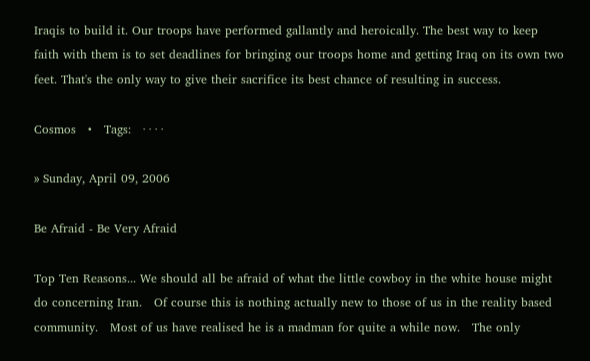Iraqis to build it. Our troops have performed gallantly and heroically. The best way to keep faith with them is to set deadlines for bringing our troops home and getting Iraq on its own two feet. That's the only way to give their sacrifice its best chance of resulting in success.

Cosmos   •   Tags:   · · · ·

» Sunday, April 09, 2006

Be Afraid - Be Very Afraid

Top Ten Reasons... We should all be afraid of what the little cowboy in the white house might do concerning Iran.   Of course this is nothing actually new to those of us in the reality based community.   Most of us have realised he is a madman for quite a while now.   The only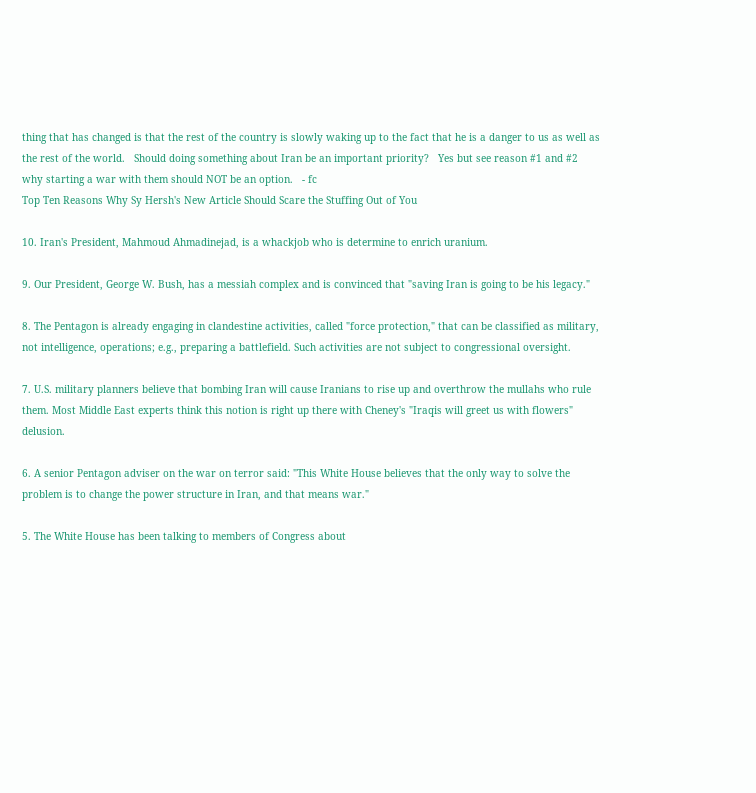thing that has changed is that the rest of the country is slowly waking up to the fact that he is a danger to us as well as the rest of the world.   Should doing something about Iran be an important priority?   Yes but see reason #1 and #2 why starting a war with them should NOT be an option.   - fc
Top Ten Reasons Why Sy Hersh's New Article Should Scare the Stuffing Out of You

10. Iran's President, Mahmoud Ahmadinejad, is a whackjob who is determine to enrich uranium.

9. Our President, George W. Bush, has a messiah complex and is convinced that "saving Iran is going to be his legacy."

8. The Pentagon is already engaging in clandestine activities, called "force protection," that can be classified as military, not intelligence, operations; e.g., preparing a battlefield. Such activities are not subject to congressional oversight.

7. U.S. military planners believe that bombing Iran will cause Iranians to rise up and overthrow the mullahs who rule them. Most Middle East experts think this notion is right up there with Cheney's "Iraqis will greet us with flowers" delusion.

6. A senior Pentagon adviser on the war on terror said: "This White House believes that the only way to solve the problem is to change the power structure in Iran, and that means war."

5. The White House has been talking to members of Congress about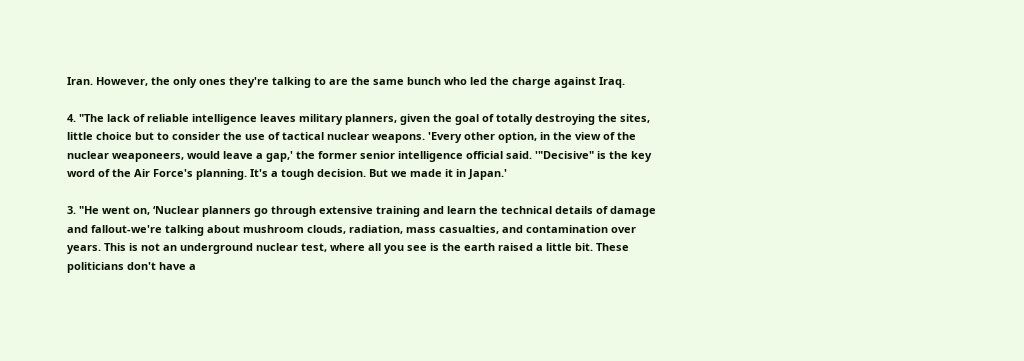Iran. However, the only ones they're talking to are the same bunch who led the charge against Iraq.

4. "The lack of reliable intelligence leaves military planners, given the goal of totally destroying the sites, little choice but to consider the use of tactical nuclear weapons. 'Every other option, in the view of the nuclear weaponeers, would leave a gap,' the former senior intelligence official said. '"Decisive" is the key word of the Air Force's planning. It's a tough decision. But we made it in Japan.'

3. "He went on, ‘Nuclear planners go through extensive training and learn the technical details of damage and fallout-we're talking about mushroom clouds, radiation, mass casualties, and contamination over years. This is not an underground nuclear test, where all you see is the earth raised a little bit. These politicians don't have a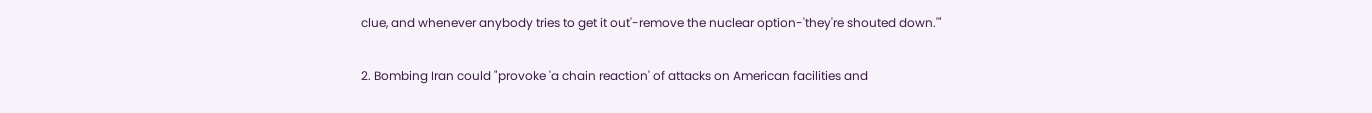clue, and whenever anybody tries to get it out'-remove the nuclear option-'they're shouted down.'"

2. Bombing Iran could "provoke 'a chain reaction' of attacks on American facilities and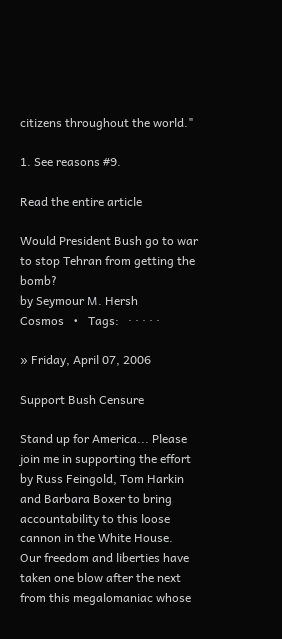citizens throughout the world."

1. See reasons #9.

Read the entire article

Would President Bush go to war to stop Tehran from getting the bomb?
by Seymour M. Hersh
Cosmos   •   Tags:   · · · · ·

» Friday, April 07, 2006

Support Bush Censure

Stand up for America... Please join me in supporting the effort by Russ Feingold, Tom Harkin and Barbara Boxer to bring accountability to this loose cannon in the White House.   Our freedom and liberties have taken one blow after the next from this megalomaniac whose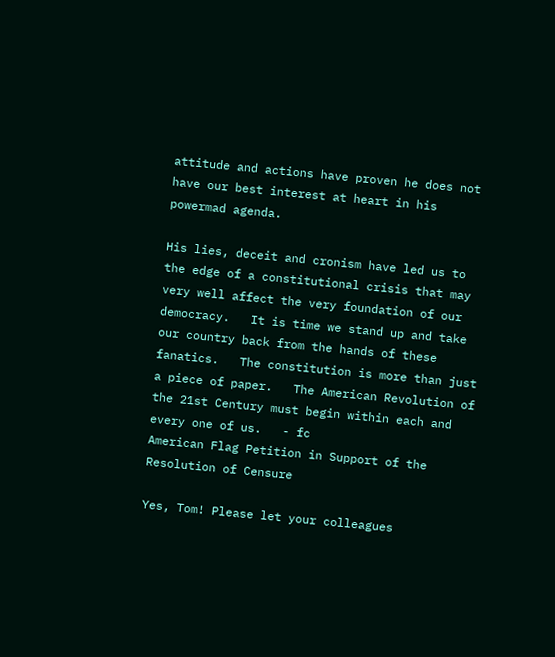attitude and actions have proven he does not have our best interest at heart in his powermad agenda.

His lies, deceit and cronism have led us to the edge of a constitutional crisis that may very well affect the very foundation of our democracy.   It is time we stand up and take our country back from the hands of these fanatics.   The constitution is more than just a piece of paper.   The American Revolution of the 21st Century must begin within each and every one of us.   - fc
American Flag Petition in Support of the Resolution of Censure

Yes, Tom! Please let your colleagues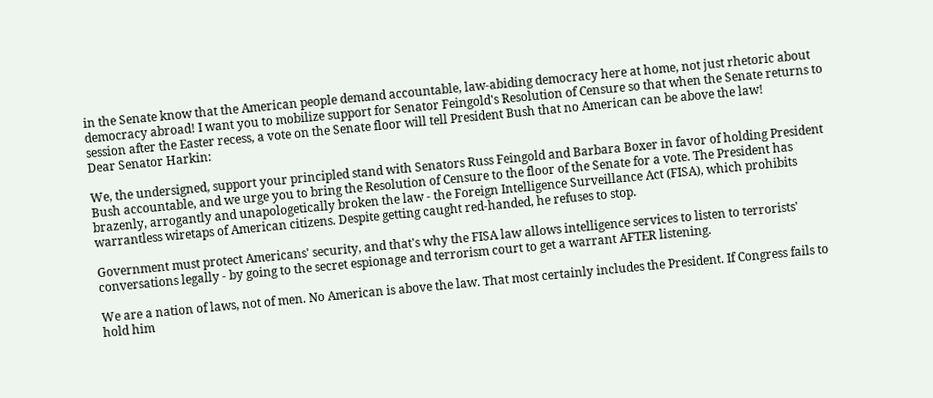in the Senate know that the American people demand accountable, law-abiding democracy here at home, not just rhetoric about democracy abroad! I want you to mobilize support for Senator Feingold's Resolution of Censure so that when the Senate returns to session after the Easter recess, a vote on the Senate floor will tell President Bush that no American can be above the law!
Dear Senator Harkin:

We, the undersigned, support your principled stand with Senators Russ Feingold and Barbara Boxer in favor of holding President Bush accountable, and we urge you to bring the Resolution of Censure to the floor of the Senate for a vote. The President has brazenly, arrogantly and unapologetically broken the law - the Foreign Intelligence Surveillance Act (FISA), which prohibits warrantless wiretaps of American citizens. Despite getting caught red-handed, he refuses to stop.

Government must protect Americans' security, and that's why the FISA law allows intelligence services to listen to terrorists' conversations legally - by going to the secret espionage and terrorism court to get a warrant AFTER listening.

We are a nation of laws, not of men. No American is above the law. That most certainly includes the President. If Congress fails to hold him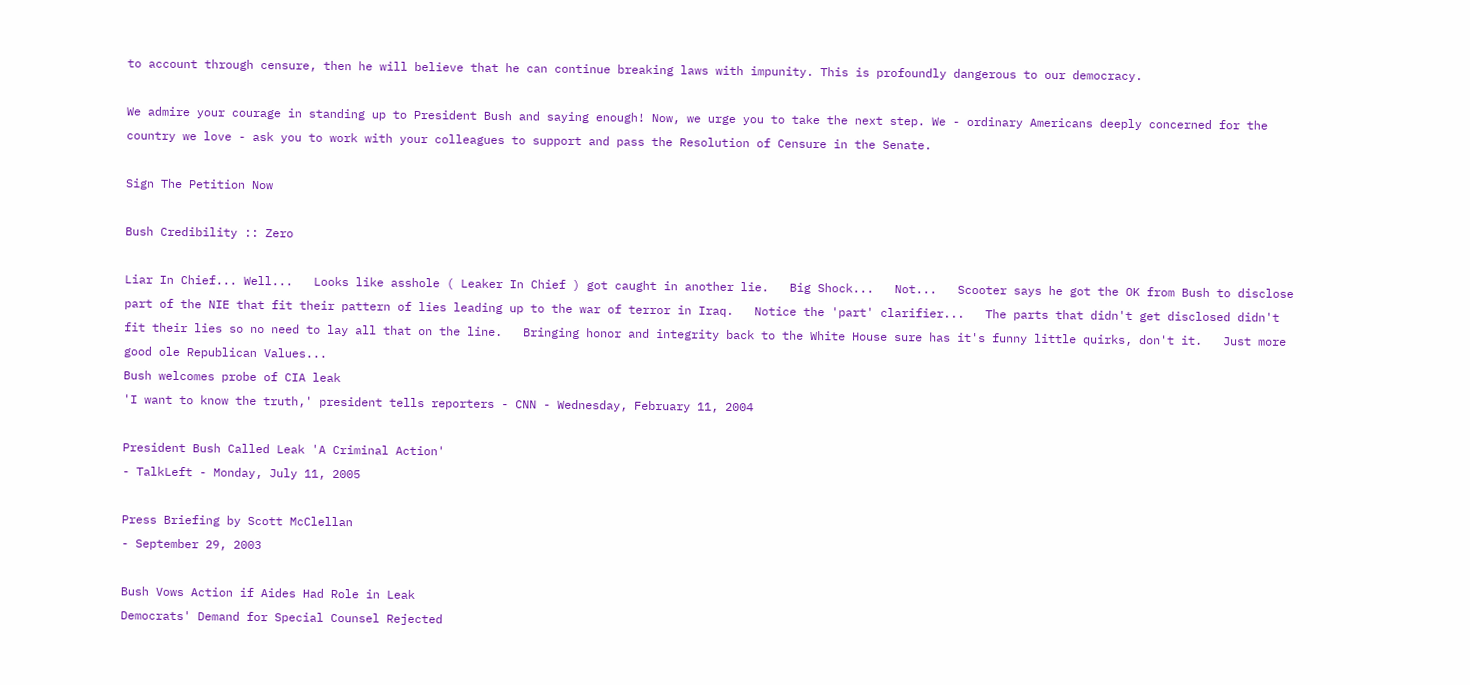to account through censure, then he will believe that he can continue breaking laws with impunity. This is profoundly dangerous to our democracy.

We admire your courage in standing up to President Bush and saying enough! Now, we urge you to take the next step. We - ordinary Americans deeply concerned for the country we love - ask you to work with your colleagues to support and pass the Resolution of Censure in the Senate.

Sign The Petition Now

Bush Credibility :: Zero

Liar In Chief... Well...   Looks like asshole ( Leaker In Chief ) got caught in another lie.   Big Shock...   Not...   Scooter says he got the OK from Bush to disclose part of the NIE that fit their pattern of lies leading up to the war of terror in Iraq.   Notice the 'part' clarifier...   The parts that didn't get disclosed didn't fit their lies so no need to lay all that on the line.   Bringing honor and integrity back to the White House sure has it's funny little quirks, don't it.   Just more good ole Republican Values...
Bush welcomes probe of CIA leak
'I want to know the truth,' president tells reporters - CNN - Wednesday, February 11, 2004

President Bush Called Leak 'A Criminal Action'
- TalkLeft - Monday, July 11, 2005

Press Briefing by Scott McClellan
- September 29, 2003

Bush Vows Action if Aides Had Role in Leak
Democrats' Demand for Special Counsel Rejected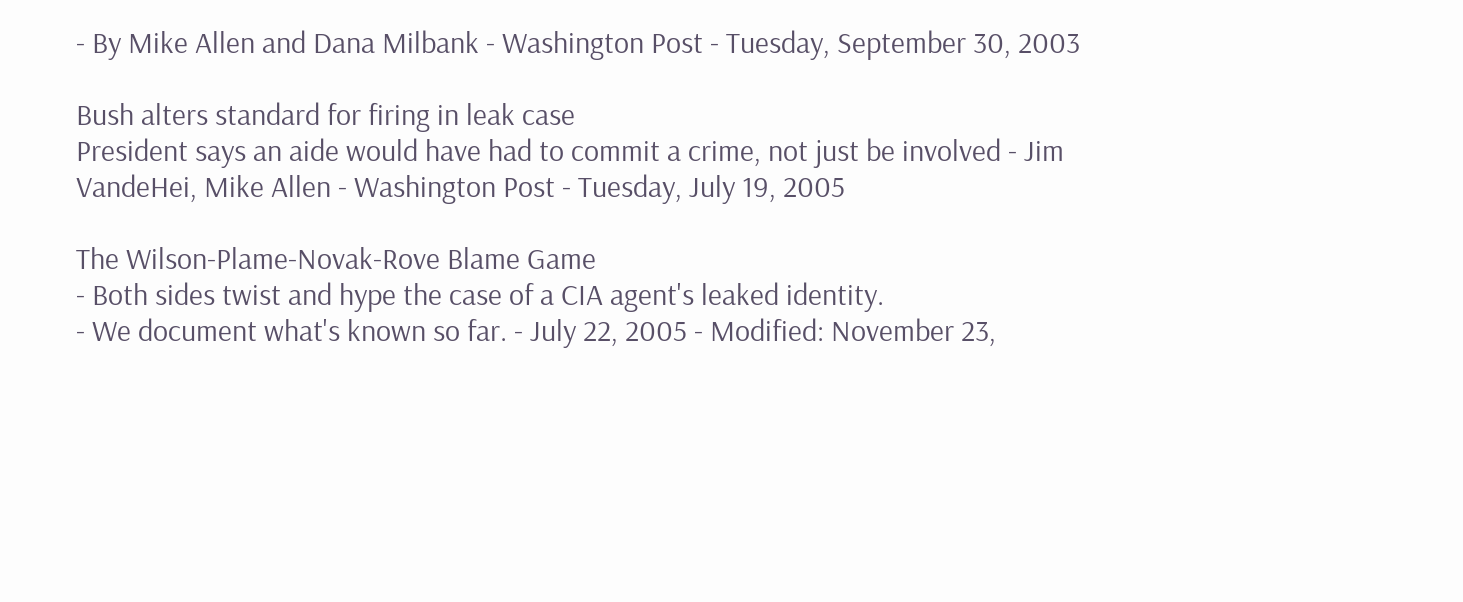- By Mike Allen and Dana Milbank - Washington Post - Tuesday, September 30, 2003

Bush alters standard for firing in leak case
President says an aide would have had to commit a crime, not just be involved - Jim VandeHei, Mike Allen - Washington Post - Tuesday, July 19, 2005

The Wilson-Plame-Novak-Rove Blame Game
- Both sides twist and hype the case of a CIA agent's leaked identity.
- We document what's known so far. - July 22, 2005 - Modified: November 23,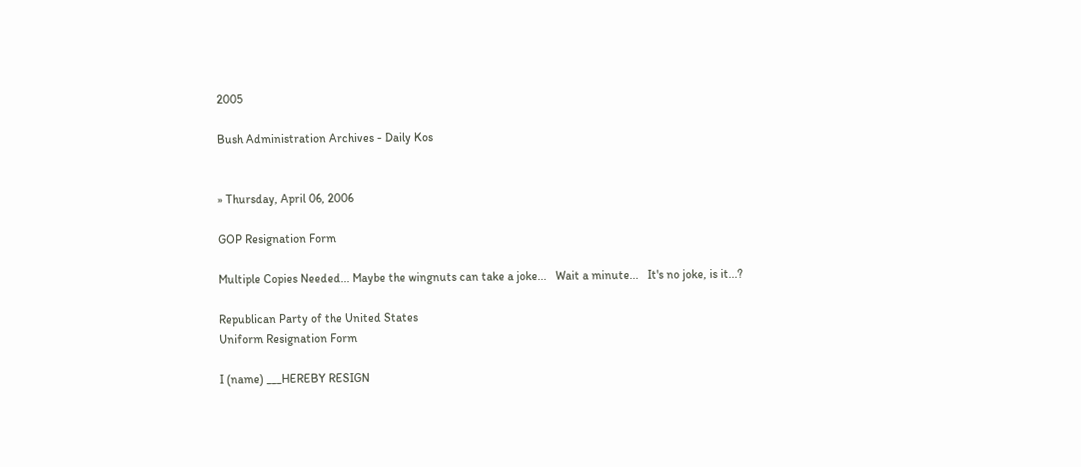2005

Bush Administration Archives - Daily Kos


» Thursday, April 06, 2006

GOP Resignation Form

Multiple Copies Needed... Maybe the wingnuts can take a joke...   Wait a minute...   It's no joke, is it...?

Republican Party of the United States
Uniform Resignation Form

I (name) ___HEREBY RESIGN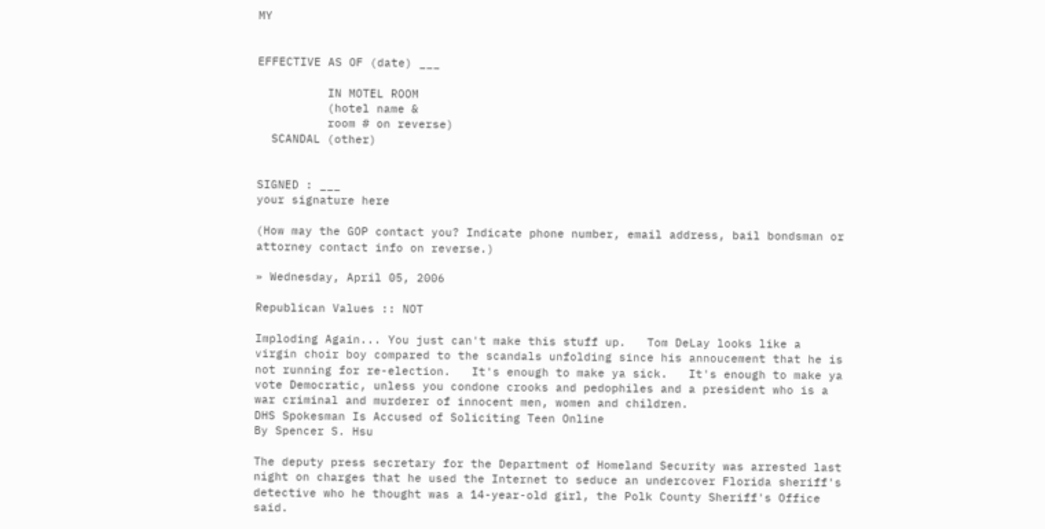MY


EFFECTIVE AS OF (date) ___

          IN MOTEL ROOM
          (hotel name &
          room # on reverse)
  SCANDAL (other)


SIGNED : ___
your signature here

(How may the GOP contact you? Indicate phone number, email address, bail bondsman or attorney contact info on reverse.)

» Wednesday, April 05, 2006

Republican Values :: NOT

Imploding Again... You just can't make this stuff up.   Tom DeLay looks like a virgin choir boy compared to the scandals unfolding since his annoucement that he is not running for re-election.   It's enough to make ya sick.   It's enough to make ya vote Democratic, unless you condone crooks and pedophiles and a president who is a war criminal and murderer of innocent men, women and children.
DHS Spokesman Is Accused of Soliciting Teen Online
By Spencer S. Hsu

The deputy press secretary for the Department of Homeland Security was arrested last night on charges that he used the Internet to seduce an undercover Florida sheriff's detective who he thought was a 14-year-old girl, the Polk County Sheriff's Office said.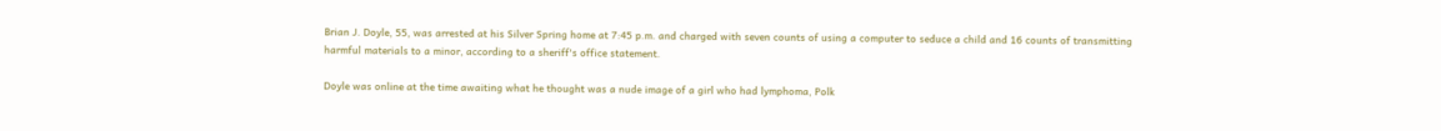Brian J. Doyle, 55, was arrested at his Silver Spring home at 7:45 p.m. and charged with seven counts of using a computer to seduce a child and 16 counts of transmitting harmful materials to a minor, according to a sheriff's office statement.

Doyle was online at the time awaiting what he thought was a nude image of a girl who had lymphoma, Polk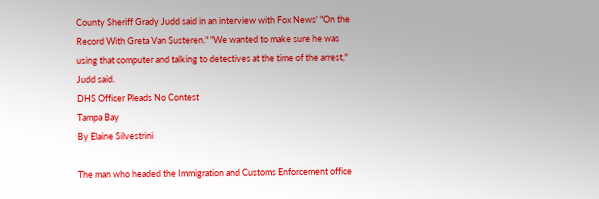County Sheriff Grady Judd said in an interview with Fox News' "On the Record With Greta Van Susteren." "We wanted to make sure he was using that computer and talking to detectives at the time of the arrest," Judd said.
DHS Officer Pleads No Contest
Tampa Bay
By Elaine Silvestrini

The man who headed the Immigration and Customs Enforcement office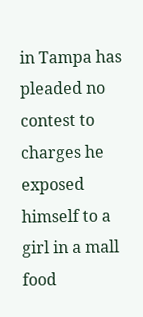in Tampa has pleaded no contest to charges he exposed himself to a girl in a mall food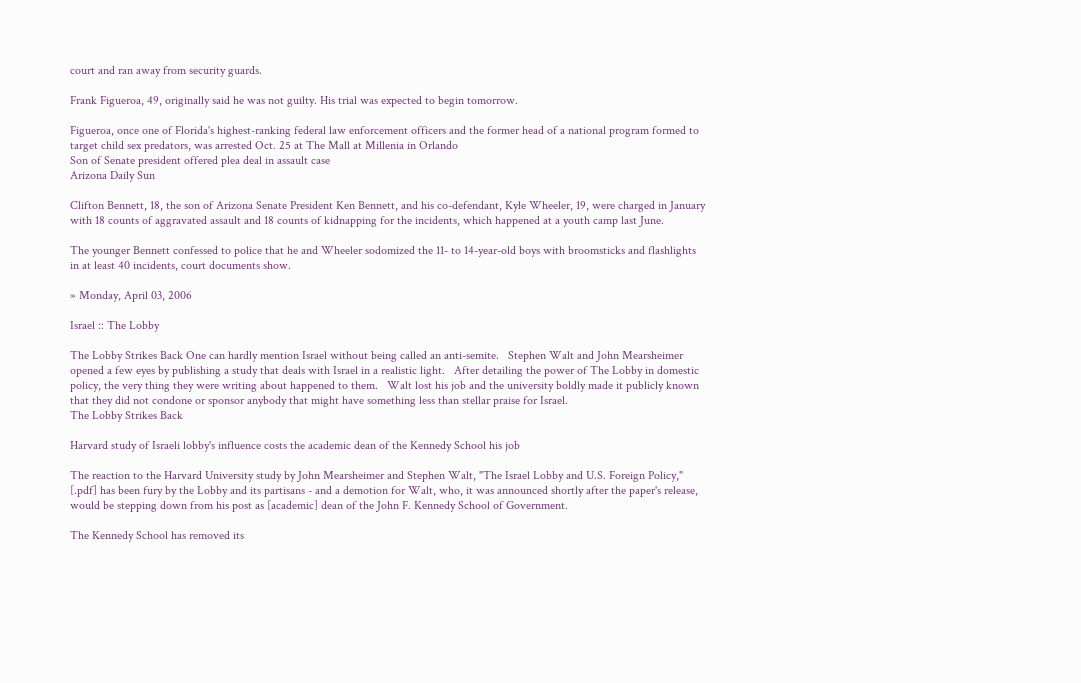court and ran away from security guards.

Frank Figueroa, 49, originally said he was not guilty. His trial was expected to begin tomorrow.

Figueroa, once one of Florida's highest-ranking federal law enforcement officers and the former head of a national program formed to target child sex predators, was arrested Oct. 25 at The Mall at Millenia in Orlando
Son of Senate president offered plea deal in assault case
Arizona Daily Sun

Clifton Bennett, 18, the son of Arizona Senate President Ken Bennett, and his co-defendant, Kyle Wheeler, 19, were charged in January with 18 counts of aggravated assault and 18 counts of kidnapping for the incidents, which happened at a youth camp last June.

The younger Bennett confessed to police that he and Wheeler sodomized the 11- to 14-year-old boys with broomsticks and flashlights in at least 40 incidents, court documents show.

» Monday, April 03, 2006

Israel :: The Lobby

The Lobby Strikes Back One can hardly mention Israel without being called an anti-semite.   Stephen Walt and John Mearsheimer opened a few eyes by publishing a study that deals with Israel in a realistic light.   After detailing the power of The Lobby in domestic policy, the very thing they were writing about happened to them.   Walt lost his job and the university boldly made it publicly known that they did not condone or sponsor anybody that might have something less than stellar praise for Israel.
The Lobby Strikes Back

Harvard study of Israeli lobby's influence costs the academic dean of the Kennedy School his job

The reaction to the Harvard University study by John Mearsheimer and Stephen Walt, "The Israel Lobby and U.S. Foreign Policy," [.pdf] has been fury by the Lobby and its partisans - and a demotion for Walt, who, it was announced shortly after the paper's release, would be stepping down from his post as [academic] dean of the John F. Kennedy School of Government.

The Kennedy School has removed its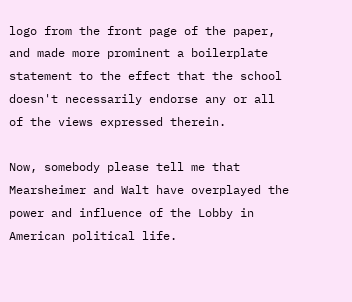logo from the front page of the paper, and made more prominent a boilerplate statement to the effect that the school doesn't necessarily endorse any or all of the views expressed therein.

Now, somebody please tell me that Mearsheimer and Walt have overplayed the power and influence of the Lobby in American political life.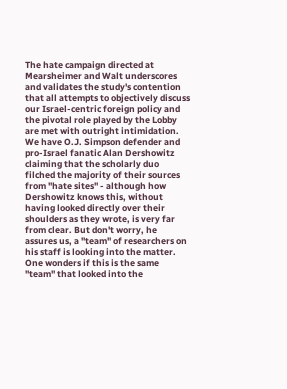The hate campaign directed at Mearsheimer and Walt underscores and validates the study's contention that all attempts to objectively discuss our Israel-centric foreign policy and the pivotal role played by the Lobby are met with outright intimidation. We have O.J. Simpson defender and pro-Israel fanatic Alan Dershowitz claiming that the scholarly duo filched the majority of their sources from "hate sites" - although how Dershowitz knows this, without having looked directly over their shoulders as they wrote, is very far from clear. But don't worry, he assures us, a "team" of researchers on his staff is looking into the matter. One wonders if this is the same "team" that looked into the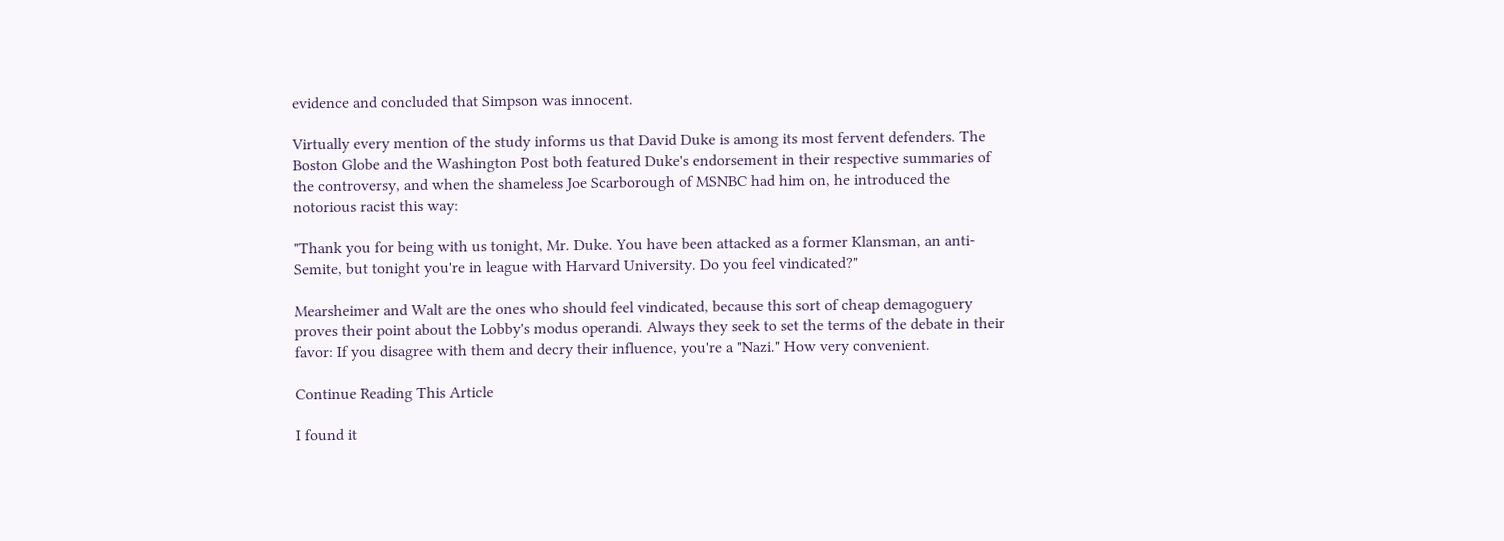evidence and concluded that Simpson was innocent.

Virtually every mention of the study informs us that David Duke is among its most fervent defenders. The Boston Globe and the Washington Post both featured Duke's endorsement in their respective summaries of the controversy, and when the shameless Joe Scarborough of MSNBC had him on, he introduced the notorious racist this way:

"Thank you for being with us tonight, Mr. Duke. You have been attacked as a former Klansman, an anti-Semite, but tonight you're in league with Harvard University. Do you feel vindicated?"

Mearsheimer and Walt are the ones who should feel vindicated, because this sort of cheap demagoguery proves their point about the Lobby's modus operandi. Always they seek to set the terms of the debate in their favor: If you disagree with them and decry their influence, you're a "Nazi." How very convenient.

Continue Reading This Article

I found it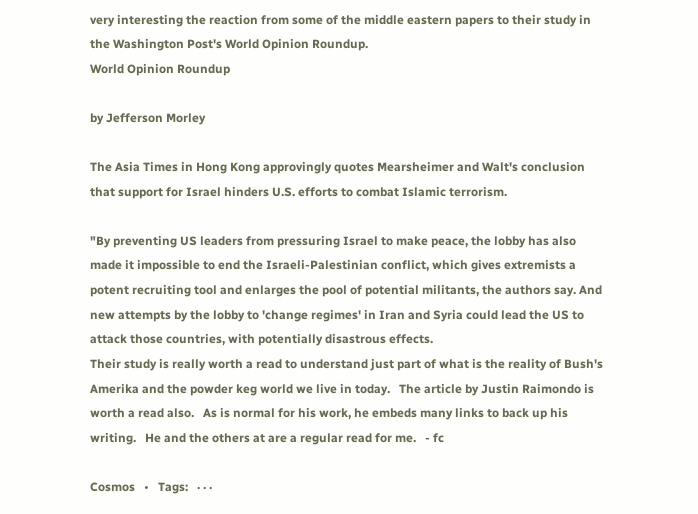very interesting the reaction from some of the middle eastern papers to their study in the Washington Post's World Opinion Roundup.
World Opinion Roundup

by Jefferson Morley

The Asia Times in Hong Kong approvingly quotes Mearsheimer and Walt's conclusion that support for Israel hinders U.S. efforts to combat Islamic terrorism.

"By preventing US leaders from pressuring Israel to make peace, the lobby has also made it impossible to end the Israeli-Palestinian conflict, which gives extremists a potent recruiting tool and enlarges the pool of potential militants, the authors say. And new attempts by the lobby to 'change regimes' in Iran and Syria could lead the US to attack those countries, with potentially disastrous effects.
Their study is really worth a read to understand just part of what is the reality of Bush's Amerika and the powder keg world we live in today.   The article by Justin Raimondo is worth a read also.   As is normal for his work, he embeds many links to back up his writing.   He and the others at are a regular read for me.   - fc

Cosmos   •   Tags:   · · ·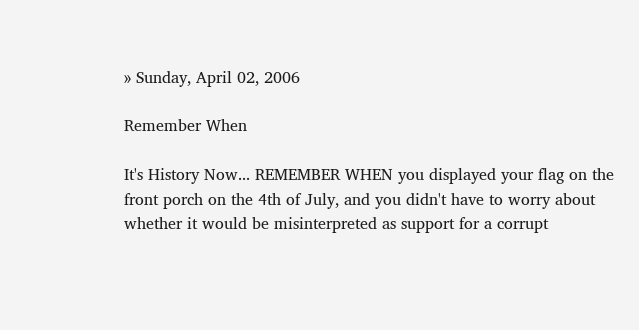» Sunday, April 02, 2006

Remember When

It's History Now... REMEMBER WHEN you displayed your flag on the front porch on the 4th of July, and you didn't have to worry about whether it would be misinterpreted as support for a corrupt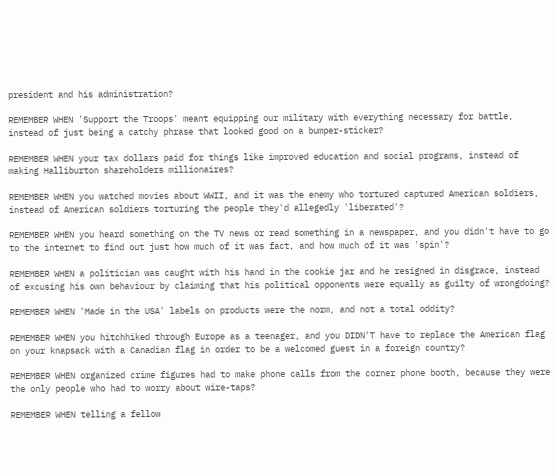president and his administration?

REMEMBER WHEN 'Support the Troops' meant equipping our military with everything necessary for battle, instead of just being a catchy phrase that looked good on a bumper-sticker?

REMEMBER WHEN your tax dollars paid for things like improved education and social programs, instead of making Halliburton shareholders millionaires?

REMEMBER WHEN you watched movies about WWII, and it was the enemy who tortured captured American soldiers, instead of American soldiers torturing the people they'd allegedly 'liberated'?

REMEMBER WHEN you heard something on the TV news or read something in a newspaper, and you didn't have to go to the internet to find out just how much of it was fact, and how much of it was 'spin'?

REMEMBER WHEN a politician was caught with his hand in the cookie jar and he resigned in disgrace, instead of excusing his own behaviour by claiming that his political opponents were equally as guilty of wrongdoing?

REMEMBER WHEN 'Made in the USA' labels on products were the norm, and not a total oddity?

REMEMBER WHEN you hitchhiked through Europe as a teenager, and you DIDN'T have to replace the American flag on your knapsack with a Canadian flag in order to be a welcomed guest in a foreign country?

REMEMBER WHEN organized crime figures had to make phone calls from the corner phone booth, because they were the only people who had to worry about wire-taps?

REMEMBER WHEN telling a fellow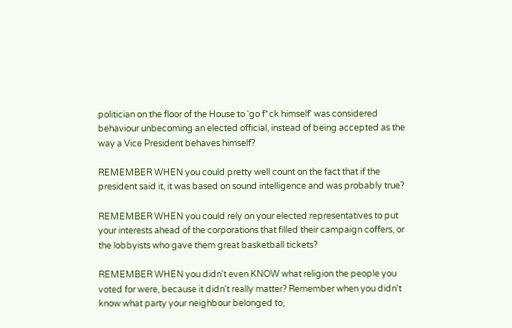politician on the floor of the House to 'go f*ck himself' was considered behaviour unbecoming an elected official, instead of being accepted as the way a Vice President behaves himself?

REMEMBER WHEN you could pretty well count on the fact that if the president said it, it was based on sound intelligence and was probably true?

REMEMBER WHEN you could rely on your elected representatives to put your interests ahead of the corporations that filled their campaign coffers, or the lobbyists who gave them great basketball tickets?

REMEMBER WHEN you didn't even KNOW what religion the people you voted for were, because it didn't really matter? Remember when you didn't know what party your neighbour belonged to,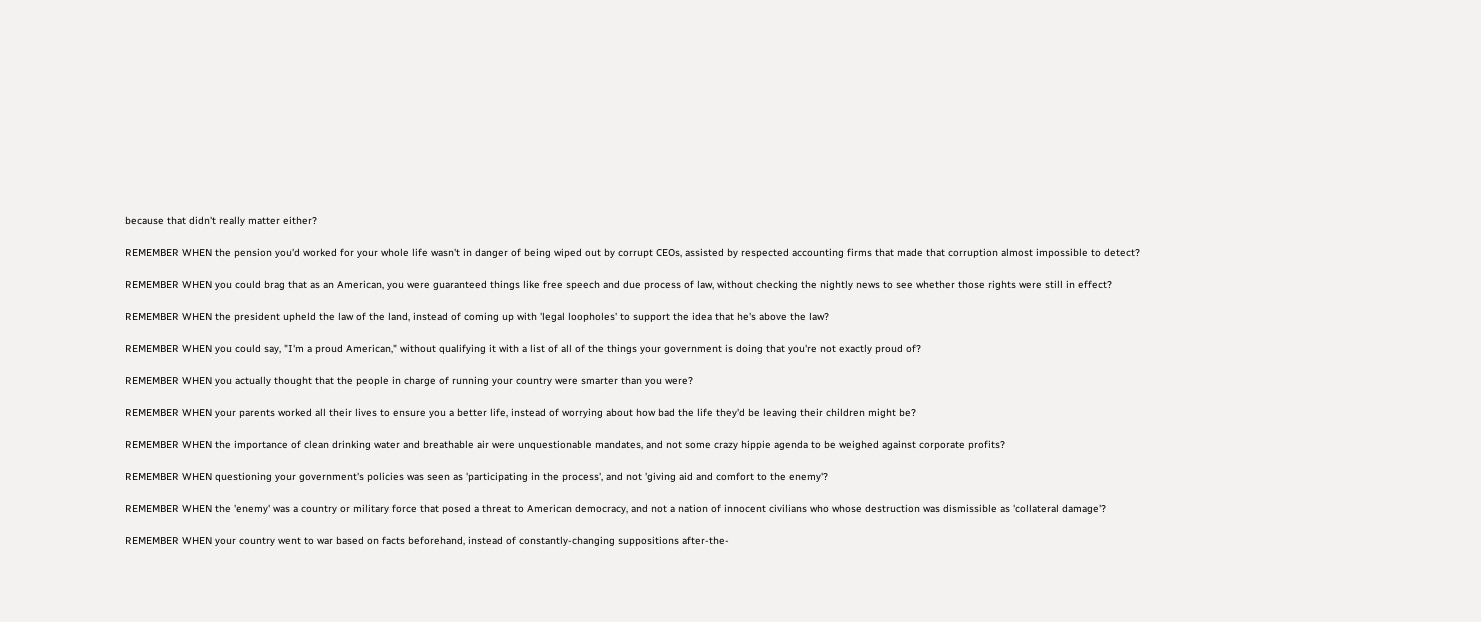because that didn't really matter either?

REMEMBER WHEN the pension you'd worked for your whole life wasn't in danger of being wiped out by corrupt CEOs, assisted by respected accounting firms that made that corruption almost impossible to detect?

REMEMBER WHEN you could brag that as an American, you were guaranteed things like free speech and due process of law, without checking the nightly news to see whether those rights were still in effect?

REMEMBER WHEN the president upheld the law of the land, instead of coming up with 'legal loopholes' to support the idea that he's above the law?

REMEMBER WHEN you could say, "I'm a proud American," without qualifying it with a list of all of the things your government is doing that you're not exactly proud of?

REMEMBER WHEN you actually thought that the people in charge of running your country were smarter than you were?

REMEMBER WHEN your parents worked all their lives to ensure you a better life, instead of worrying about how bad the life they'd be leaving their children might be?

REMEMBER WHEN the importance of clean drinking water and breathable air were unquestionable mandates, and not some crazy hippie agenda to be weighed against corporate profits?

REMEMBER WHEN questioning your government's policies was seen as 'participating in the process', and not 'giving aid and comfort to the enemy'?

REMEMBER WHEN the 'enemy' was a country or military force that posed a threat to American democracy, and not a nation of innocent civilians who whose destruction was dismissible as 'collateral damage'?

REMEMBER WHEN your country went to war based on facts beforehand, instead of constantly-changing suppositions after-the-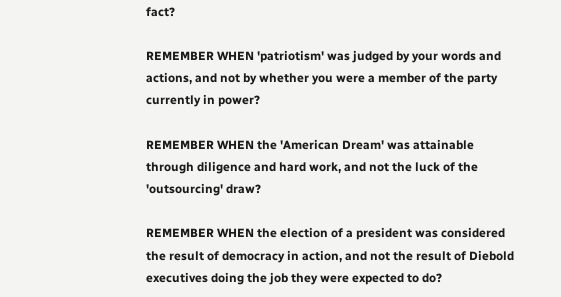fact?

REMEMBER WHEN 'patriotism' was judged by your words and actions, and not by whether you were a member of the party currently in power?

REMEMBER WHEN the 'American Dream' was attainable through diligence and hard work, and not the luck of the 'outsourcing' draw?

REMEMBER WHEN the election of a president was considered the result of democracy in action, and not the result of Diebold executives doing the job they were expected to do?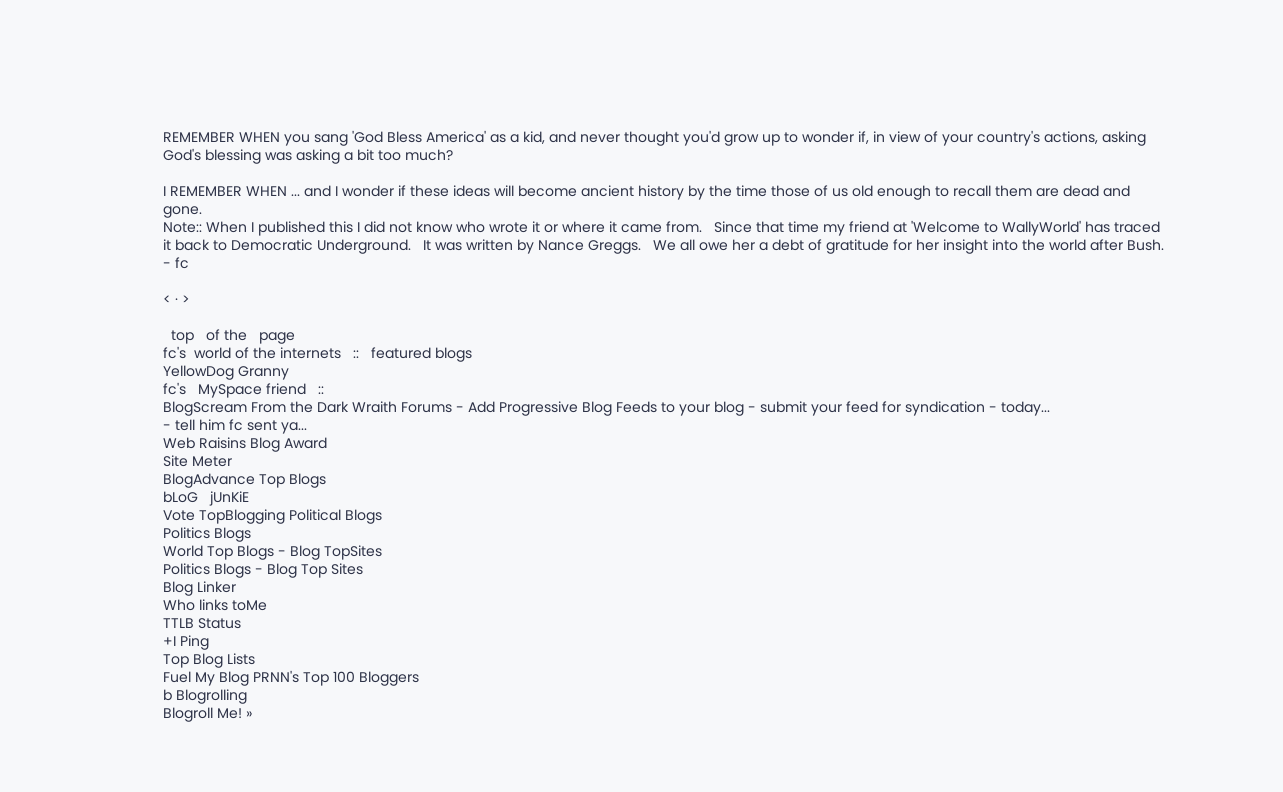REMEMBER WHEN you sang 'God Bless America' as a kid, and never thought you'd grow up to wonder if, in view of your country's actions, asking God's blessing was asking a bit too much?

I REMEMBER WHEN ... and I wonder if these ideas will become ancient history by the time those of us old enough to recall them are dead and gone.
Note:: When I published this I did not know who wrote it or where it came from.   Since that time my friend at 'Welcome to WallyWorld' has traced it back to Democratic Underground.   It was written by Nance Greggs.   We all owe her a debt of gratitude for her insight into the world after Bush.   - fc

< · >

  top   of the   page
fc's  world of the internets   ::   featured blogs
YellowDog Granny
fc's   MySpace friend   ::
BlogScream From the Dark Wraith Forums - Add Progressive Blog Feeds to your blog - submit your feed for syndication - today...
- tell him fc sent ya...
Web Raisins Blog Award
Site Meter
BlogAdvance Top Blogs
bLoG   jUnKiE
Vote TopBlogging Political Blogs
Politics Blogs
World Top Blogs - Blog TopSites
Politics Blogs - Blog Top Sites
Blog Linker
Who links toMe
TTLB Status
+I Ping
Top Blog Lists
Fuel My Blog PRNN's Top 100 Bloggers
b Blogrolling
Blogroll Me! »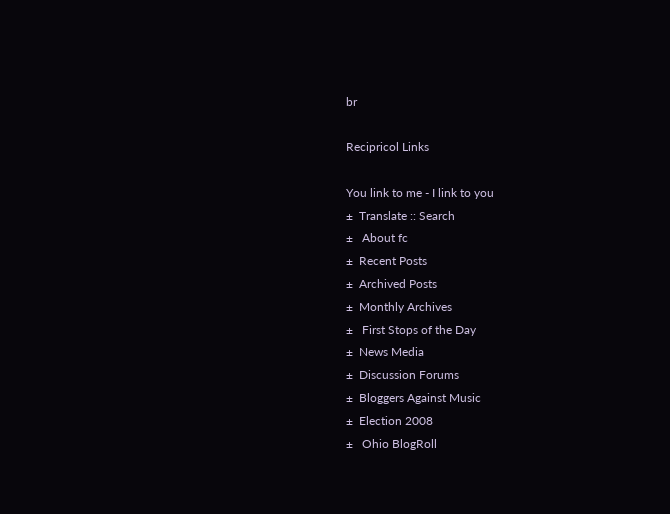br

Recipricol Links

You link to me - I link to you
±  Translate :: Search
±   About fc
±  Recent Posts
±  Archived Posts
±  Monthly Archives
±   First Stops of the Day
±  News Media
±  Discussion Forums
±  Bloggers Against Music
±  Election 2008
±   Ohio BlogRoll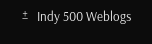±   Indy 500 Weblogs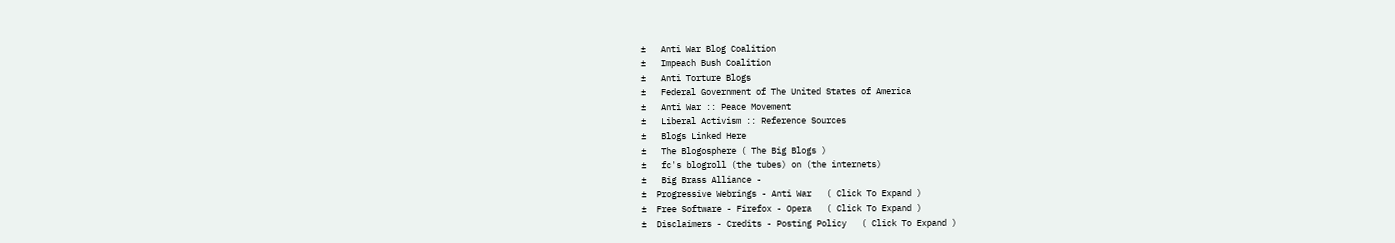±   Anti War Blog Coalition
±   Impeach Bush Coalition
±   Anti Torture Blogs
±   Federal Government of The United States of America
±   Anti War :: Peace Movement
±   Liberal Activism :: Reference Sources
±   Blogs Linked Here
±   The Blogosphere ( The Big Blogs )
±   fc's blogroll (the tubes) on (the internets)
±   Big Brass Alliance -
±  Progressive Webrings - Anti War   ( Click To Expand )
±  Free Software - Firefox - Opera   ( Click To Expand )
±  Disclaimers - Credits - Posting Policy   ( Click To Expand )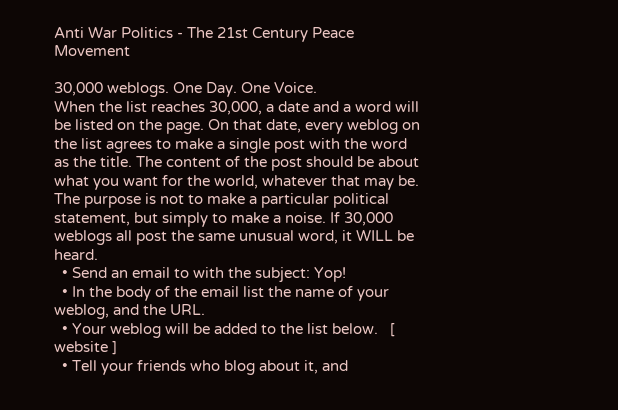Anti War Politics - The 21st Century Peace Movement

30,000 weblogs. One Day. One Voice.
When the list reaches 30,000, a date and a word will be listed on the page. On that date, every weblog on the list agrees to make a single post with the word as the title. The content of the post should be about what you want for the world, whatever that may be. The purpose is not to make a particular political statement, but simply to make a noise. If 30,000 weblogs all post the same unusual word, it WILL be heard.
  • Send an email to with the subject: Yop!
  • In the body of the email list the name of your weblog, and the URL.
  • Your weblog will be added to the list below.   [ website ]
  • Tell your friends who blog about it, and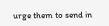urge them to send in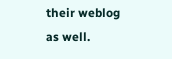their weblog as well.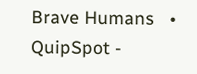Brave Humans   •   QuipSpot -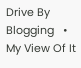Drive By Blogging   •   My View Of It